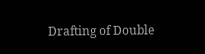Drafting of Double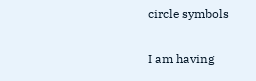circle symbols

I am having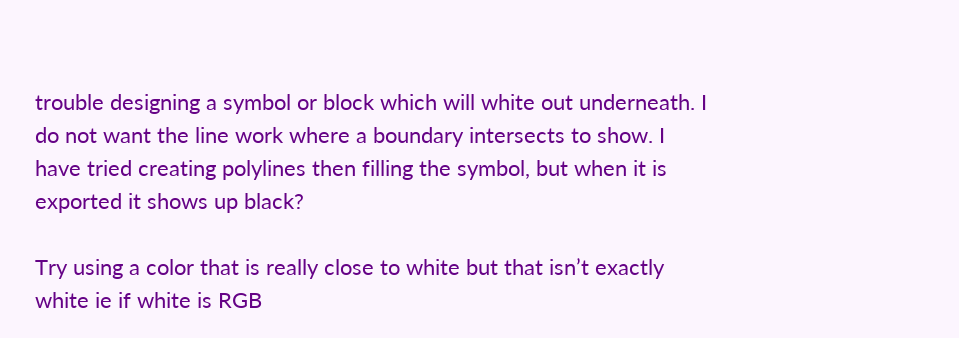trouble designing a symbol or block which will white out underneath. I do not want the line work where a boundary intersects to show. I have tried creating polylines then filling the symbol, but when it is exported it shows up black?

Try using a color that is really close to white but that isn’t exactly white ie if white is RGB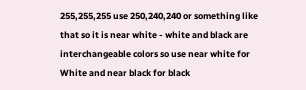255,255,255 use 250,240,240 or something like that so it is near white - white and black are interchangeable colors so use near white for White and near black for black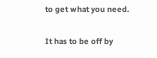to get what you need.

It has to be off by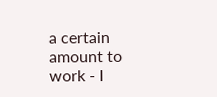a certain amount to work - I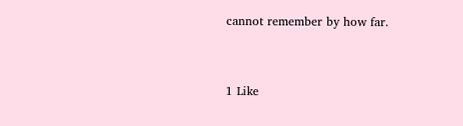cannot remember by how far.


1 Like